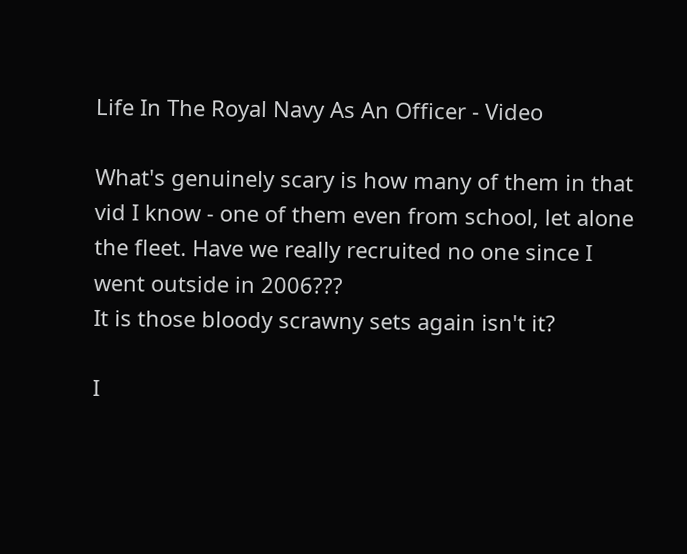Life In The Royal Navy As An Officer - Video

What's genuinely scary is how many of them in that vid I know - one of them even from school, let alone the fleet. Have we really recruited no one since I went outside in 2006???
It is those bloody scrawny sets again isn't it?

I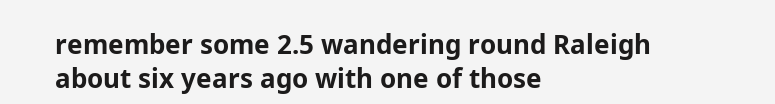remember some 2.5 wandering round Raleigh about six years ago with one of those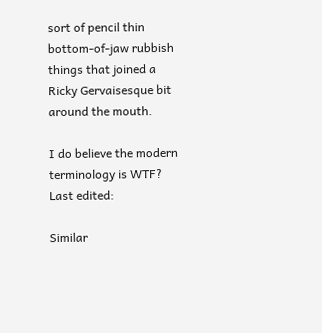sort of pencil thin bottom-of-jaw rubbish things that joined a Ricky Gervaisesque bit around the mouth.

I do believe the modern terminology is WTF?
Last edited:

Similar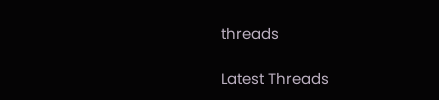threads

Latest Threads